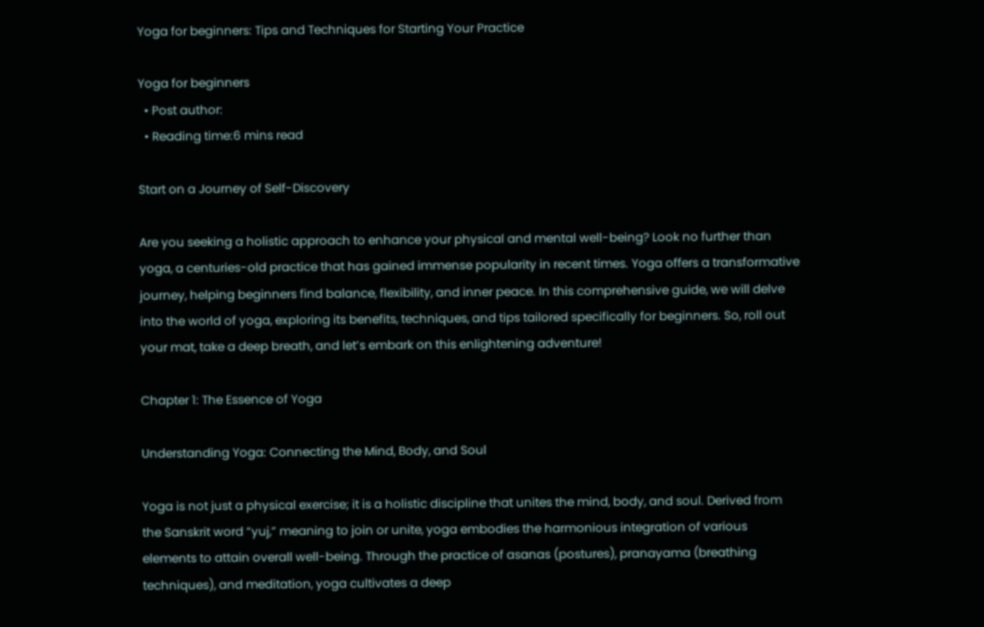Yoga for beginners: Tips and Techniques for Starting Your Practice

Yoga for beginners
  • Post author:
  • Reading time:6 mins read

Start on a Journey of Self-Discovery

Are you seeking a holistic approach to enhance your physical and mental well-being? Look no further than yoga, a centuries-old practice that has gained immense popularity in recent times. Yoga offers a transformative journey, helping beginners find balance, flexibility, and inner peace. In this comprehensive guide, we will delve into the world of yoga, exploring its benefits, techniques, and tips tailored specifically for beginners. So, roll out your mat, take a deep breath, and let’s embark on this enlightening adventure!

Chapter 1: The Essence of Yoga

Understanding Yoga: Connecting the Mind, Body, and Soul

Yoga is not just a physical exercise; it is a holistic discipline that unites the mind, body, and soul. Derived from the Sanskrit word “yuj,” meaning to join or unite, yoga embodies the harmonious integration of various elements to attain overall well-being. Through the practice of asanas (postures), pranayama (breathing techniques), and meditation, yoga cultivates a deep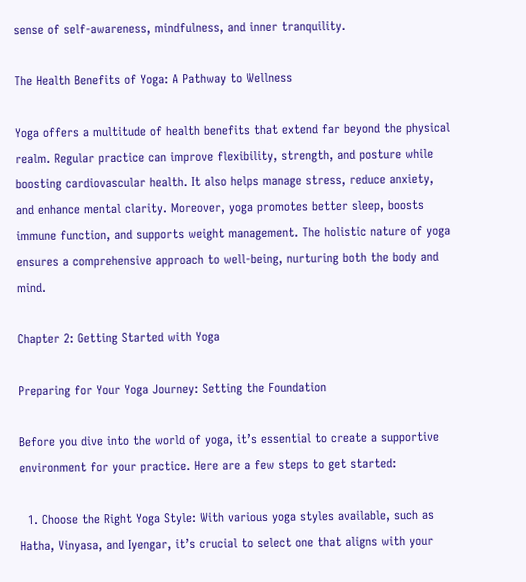sense of self-awareness, mindfulness, and inner tranquility.

The Health Benefits of Yoga: A Pathway to Wellness

Yoga offers a multitude of health benefits that extend far beyond the physical realm. Regular practice can improve flexibility, strength, and posture while boosting cardiovascular health. It also helps manage stress, reduce anxiety, and enhance mental clarity. Moreover, yoga promotes better sleep, boosts immune function, and supports weight management. The holistic nature of yoga ensures a comprehensive approach to well-being, nurturing both the body and mind.

Chapter 2: Getting Started with Yoga

Preparing for Your Yoga Journey: Setting the Foundation

Before you dive into the world of yoga, it’s essential to create a supportive environment for your practice. Here are a few steps to get started:

  1. Choose the Right Yoga Style: With various yoga styles available, such as Hatha, Vinyasa, and Iyengar, it’s crucial to select one that aligns with your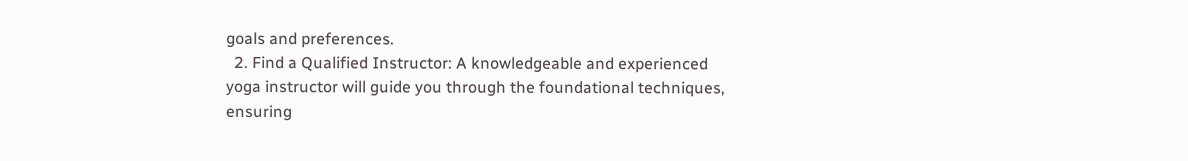goals and preferences.
  2. Find a Qualified Instructor: A knowledgeable and experienced yoga instructor will guide you through the foundational techniques, ensuring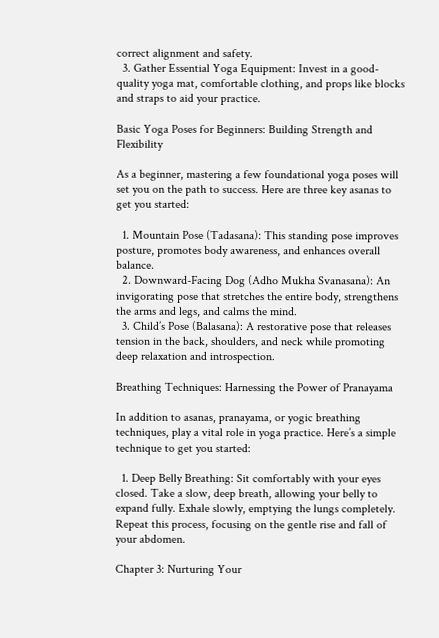correct alignment and safety.
  3. Gather Essential Yoga Equipment: Invest in a good-quality yoga mat, comfortable clothing, and props like blocks and straps to aid your practice.

Basic Yoga Poses for Beginners: Building Strength and Flexibility

As a beginner, mastering a few foundational yoga poses will set you on the path to success. Here are three key asanas to get you started:

  1. Mountain Pose (Tadasana): This standing pose improves posture, promotes body awareness, and enhances overall balance.
  2. Downward-Facing Dog (Adho Mukha Svanasana): An invigorating pose that stretches the entire body, strengthens the arms and legs, and calms the mind.
  3. Child’s Pose (Balasana): A restorative pose that releases tension in the back, shoulders, and neck while promoting deep relaxation and introspection.

Breathing Techniques: Harnessing the Power of Pranayama

In addition to asanas, pranayama, or yogic breathing techniques, play a vital role in yoga practice. Here’s a simple technique to get you started:

  1. Deep Belly Breathing: Sit comfortably with your eyes closed. Take a slow, deep breath, allowing your belly to expand fully. Exhale slowly, emptying the lungs completely. Repeat this process, focusing on the gentle rise and fall of your abdomen.

Chapter 3: Nurturing Your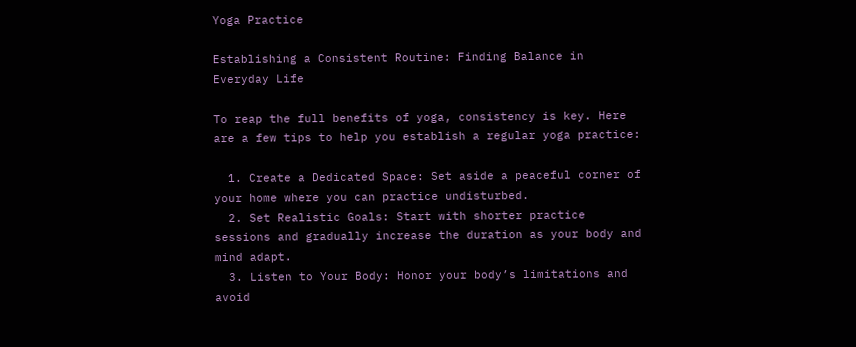Yoga Practice

Establishing a Consistent Routine: Finding Balance in Everyday Life

To reap the full benefits of yoga, consistency is key. Here are a few tips to help you establish a regular yoga practice:

  1. Create a Dedicated Space: Set aside a peaceful corner of your home where you can practice undisturbed.
  2. Set Realistic Goals: Start with shorter practice sessions and gradually increase the duration as your body and mind adapt.
  3. Listen to Your Body: Honor your body’s limitations and avoid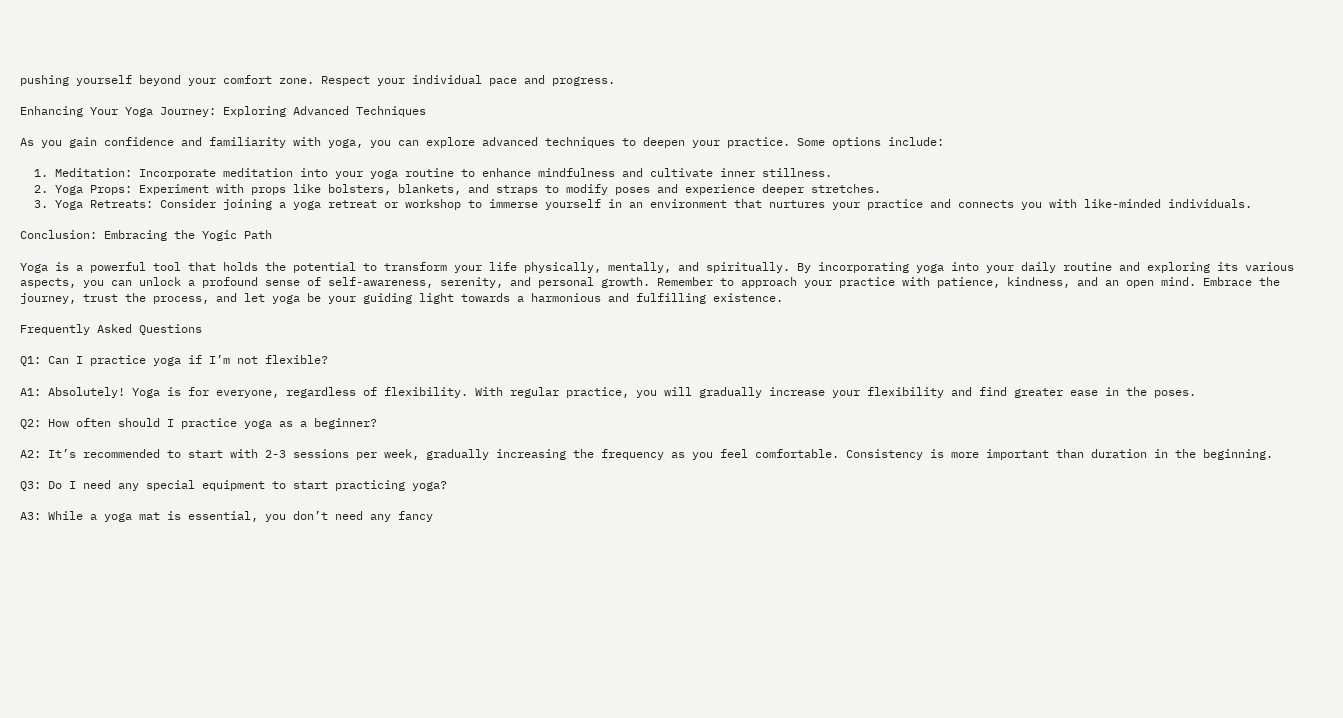pushing yourself beyond your comfort zone. Respect your individual pace and progress.

Enhancing Your Yoga Journey: Exploring Advanced Techniques

As you gain confidence and familiarity with yoga, you can explore advanced techniques to deepen your practice. Some options include:

  1. Meditation: Incorporate meditation into your yoga routine to enhance mindfulness and cultivate inner stillness.
  2. Yoga Props: Experiment with props like bolsters, blankets, and straps to modify poses and experience deeper stretches.
  3. Yoga Retreats: Consider joining a yoga retreat or workshop to immerse yourself in an environment that nurtures your practice and connects you with like-minded individuals.

Conclusion: Embracing the Yogic Path

Yoga is a powerful tool that holds the potential to transform your life physically, mentally, and spiritually. By incorporating yoga into your daily routine and exploring its various aspects, you can unlock a profound sense of self-awareness, serenity, and personal growth. Remember to approach your practice with patience, kindness, and an open mind. Embrace the journey, trust the process, and let yoga be your guiding light towards a harmonious and fulfilling existence.

Frequently Asked Questions

Q1: Can I practice yoga if I’m not flexible?

A1: Absolutely! Yoga is for everyone, regardless of flexibility. With regular practice, you will gradually increase your flexibility and find greater ease in the poses.

Q2: How often should I practice yoga as a beginner?

A2: It’s recommended to start with 2-3 sessions per week, gradually increasing the frequency as you feel comfortable. Consistency is more important than duration in the beginning.

Q3: Do I need any special equipment to start practicing yoga?

A3: While a yoga mat is essential, you don’t need any fancy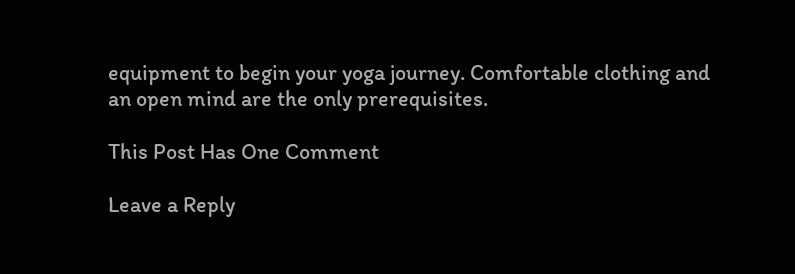equipment to begin your yoga journey. Comfortable clothing and an open mind are the only prerequisites.

This Post Has One Comment

Leave a Reply